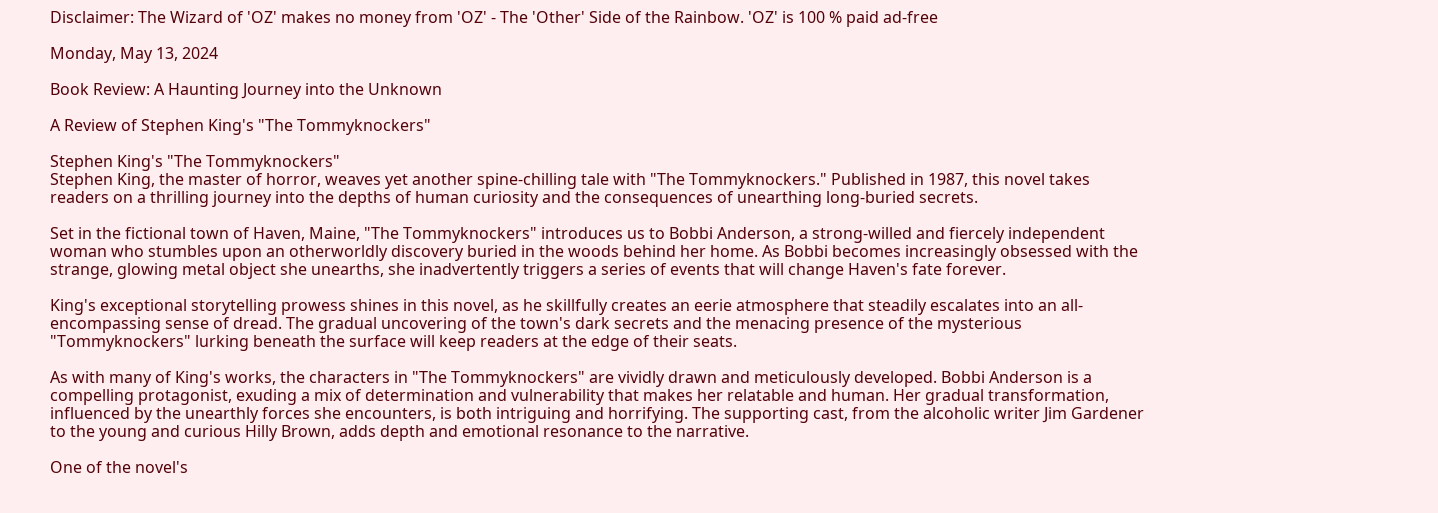Disclaimer: The Wizard of 'OZ' makes no money from 'OZ' - The 'Other' Side of the Rainbow. 'OZ' is 100 % paid ad-free

Monday, May 13, 2024

Book Review: A Haunting Journey into the Unknown

A Review of Stephen King's "The Tommyknockers"

Stephen King's "The Tommyknockers"
Stephen King, the master of horror, weaves yet another spine-chilling tale with "The Tommyknockers." Published in 1987, this novel takes readers on a thrilling journey into the depths of human curiosity and the consequences of unearthing long-buried secrets.

Set in the fictional town of Haven, Maine, "The Tommyknockers" introduces us to Bobbi Anderson, a strong-willed and fiercely independent woman who stumbles upon an otherworldly discovery buried in the woods behind her home. As Bobbi becomes increasingly obsessed with the strange, glowing metal object she unearths, she inadvertently triggers a series of events that will change Haven's fate forever.

King's exceptional storytelling prowess shines in this novel, as he skillfully creates an eerie atmosphere that steadily escalates into an all-encompassing sense of dread. The gradual uncovering of the town's dark secrets and the menacing presence of the mysterious "Tommyknockers" lurking beneath the surface will keep readers at the edge of their seats.

As with many of King's works, the characters in "The Tommyknockers" are vividly drawn and meticulously developed. Bobbi Anderson is a compelling protagonist, exuding a mix of determination and vulnerability that makes her relatable and human. Her gradual transformation, influenced by the unearthly forces she encounters, is both intriguing and horrifying. The supporting cast, from the alcoholic writer Jim Gardener to the young and curious Hilly Brown, adds depth and emotional resonance to the narrative.

One of the novel's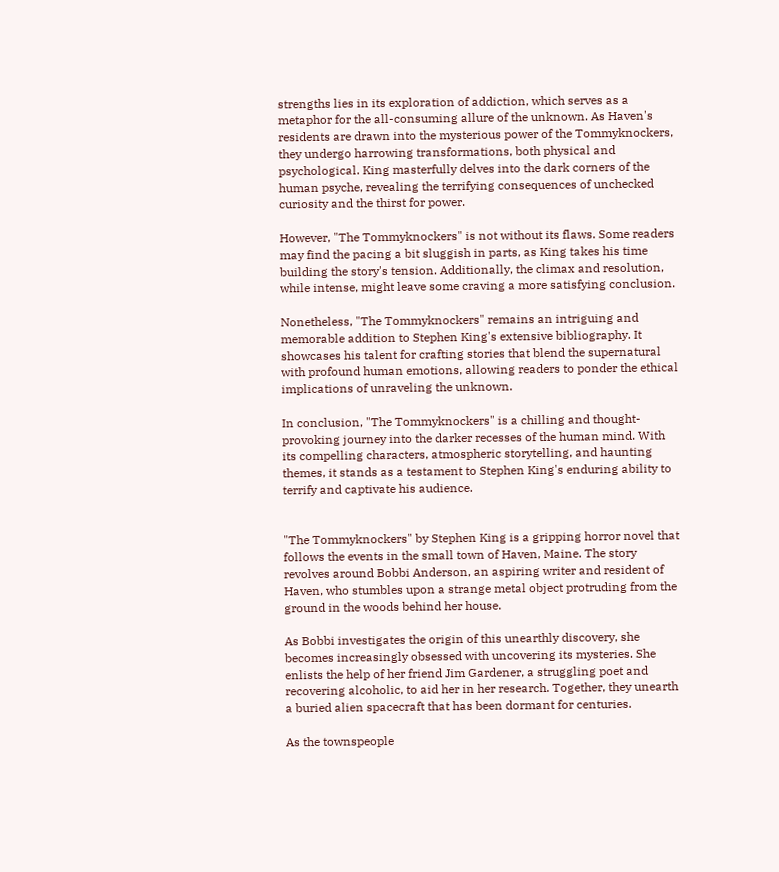strengths lies in its exploration of addiction, which serves as a metaphor for the all-consuming allure of the unknown. As Haven's residents are drawn into the mysterious power of the Tommyknockers, they undergo harrowing transformations, both physical and psychological. King masterfully delves into the dark corners of the human psyche, revealing the terrifying consequences of unchecked curiosity and the thirst for power.

However, "The Tommyknockers" is not without its flaws. Some readers may find the pacing a bit sluggish in parts, as King takes his time building the story's tension. Additionally, the climax and resolution, while intense, might leave some craving a more satisfying conclusion.

Nonetheless, "The Tommyknockers" remains an intriguing and memorable addition to Stephen King's extensive bibliography. It showcases his talent for crafting stories that blend the supernatural with profound human emotions, allowing readers to ponder the ethical implications of unraveling the unknown.

In conclusion, "The Tommyknockers" is a chilling and thought-provoking journey into the darker recesses of the human mind. With its compelling characters, atmospheric storytelling, and haunting themes, it stands as a testament to Stephen King's enduring ability to terrify and captivate his audience.


"The Tommyknockers" by Stephen King is a gripping horror novel that follows the events in the small town of Haven, Maine. The story revolves around Bobbi Anderson, an aspiring writer and resident of Haven, who stumbles upon a strange metal object protruding from the ground in the woods behind her house.

As Bobbi investigates the origin of this unearthly discovery, she becomes increasingly obsessed with uncovering its mysteries. She enlists the help of her friend Jim Gardener, a struggling poet and recovering alcoholic, to aid her in her research. Together, they unearth a buried alien spacecraft that has been dormant for centuries.

As the townspeople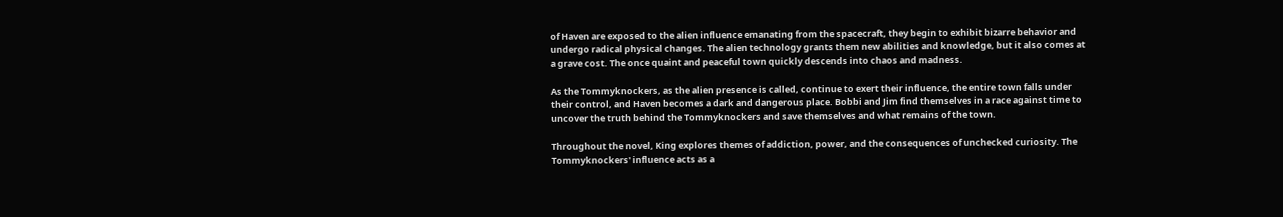of Haven are exposed to the alien influence emanating from the spacecraft, they begin to exhibit bizarre behavior and undergo radical physical changes. The alien technology grants them new abilities and knowledge, but it also comes at a grave cost. The once quaint and peaceful town quickly descends into chaos and madness.

As the Tommyknockers, as the alien presence is called, continue to exert their influence, the entire town falls under their control, and Haven becomes a dark and dangerous place. Bobbi and Jim find themselves in a race against time to uncover the truth behind the Tommyknockers and save themselves and what remains of the town.

Throughout the novel, King explores themes of addiction, power, and the consequences of unchecked curiosity. The Tommyknockers' influence acts as a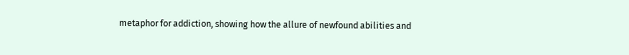metaphor for addiction, showing how the allure of newfound abilities and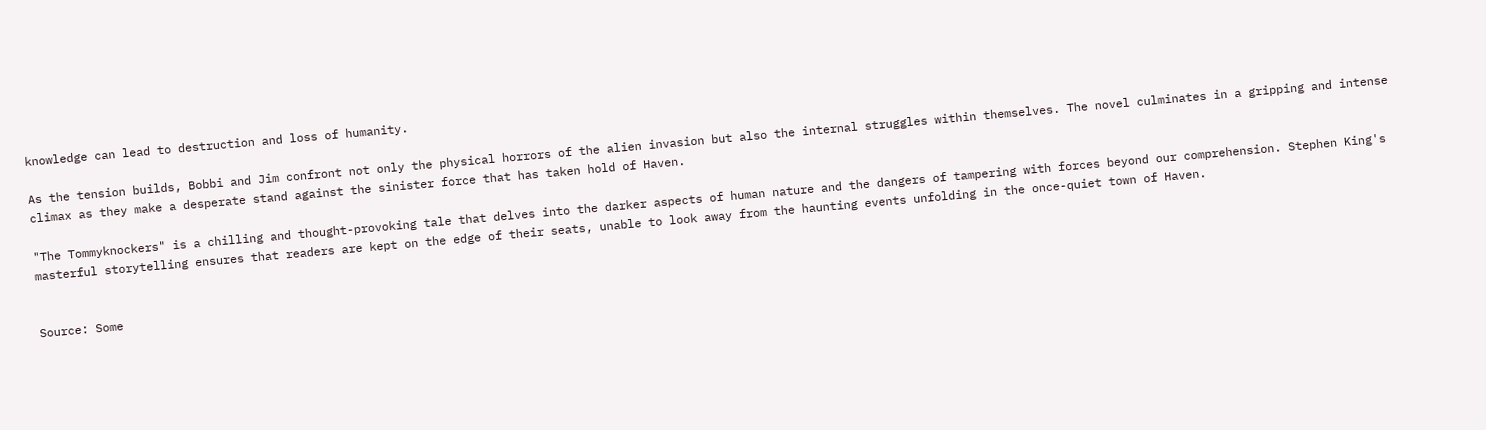knowledge can lead to destruction and loss of humanity.

As the tension builds, Bobbi and Jim confront not only the physical horrors of the alien invasion but also the internal struggles within themselves. The novel culminates in a gripping and intense climax as they make a desperate stand against the sinister force that has taken hold of Haven.

"The Tommyknockers" is a chilling and thought-provoking tale that delves into the darker aspects of human nature and the dangers of tampering with forces beyond our comprehension. Stephen King's masterful storytelling ensures that readers are kept on the edge of their seats, unable to look away from the haunting events unfolding in the once-quiet town of Haven.


Source: Some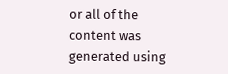or all of the content was generated using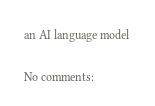an AI language model

No comments: